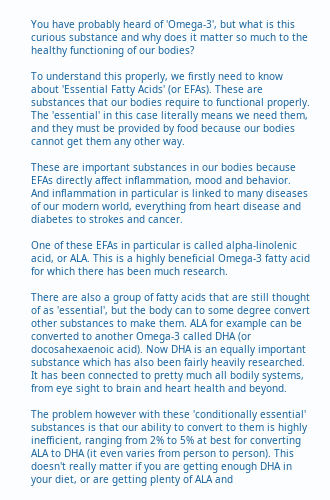You have probably heard of 'Omega-3', but what is this curious substance and why does it matter so much to the healthy functioning of our bodies?

To understand this properly, we firstly need to know about 'Essential Fatty Acids' (or EFAs). These are substances that our bodies require to functional properly. The 'essential' in this case literally means we need them, and they must be provided by food because our bodies cannot get them any other way.

These are important substances in our bodies because EFAs directly affect inflammation, mood and behavior. And inflammation in particular is linked to many diseases of our modern world, everything from heart disease and diabetes to strokes and cancer.

One of these EFAs in particular is called alpha-linolenic acid, or ALA. This is a highly beneficial Omega-3 fatty acid for which there has been much research.

There are also a group of fatty acids that are still thought of as 'essential', but the body can to some degree convert other substances to make them. ALA for example can be converted to another Omega-3 called DHA (or docosahexaenoic acid). Now DHA is an equally important substance which has also been fairly heavily researched. It has been connected to pretty much all bodily systems, from eye sight to brain and heart health and beyond.

The problem however with these 'conditionally essential' substances is that our ability to convert to them is highly inefficient, ranging from 2% to 5% at best for converting ALA to DHA (it even varies from person to person). This doesn't really matter if you are getting enough DHA in your diet, or are getting plenty of ALA and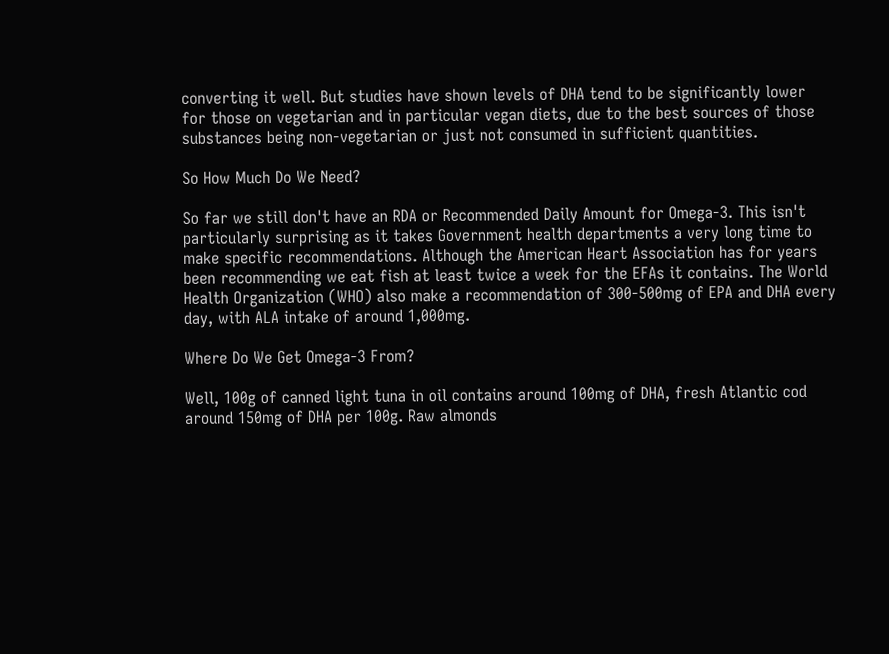converting it well. But studies have shown levels of DHA tend to be significantly lower for those on vegetarian and in particular vegan diets, due to the best sources of those substances being non-vegetarian or just not consumed in sufficient quantities.

So How Much Do We Need?

So far we still don't have an RDA or Recommended Daily Amount for Omega-3. This isn't particularly surprising as it takes Government health departments a very long time to make specific recommendations. Although the American Heart Association has for years been recommending we eat fish at least twice a week for the EFAs it contains. The World Health Organization (WHO) also make a recommendation of 300-500mg of EPA and DHA every day, with ALA intake of around 1,000mg.

Where Do We Get Omega-3 From?

Well, 100g of canned light tuna in oil contains around 100mg of DHA, fresh Atlantic cod around 150mg of DHA per 100g. Raw almonds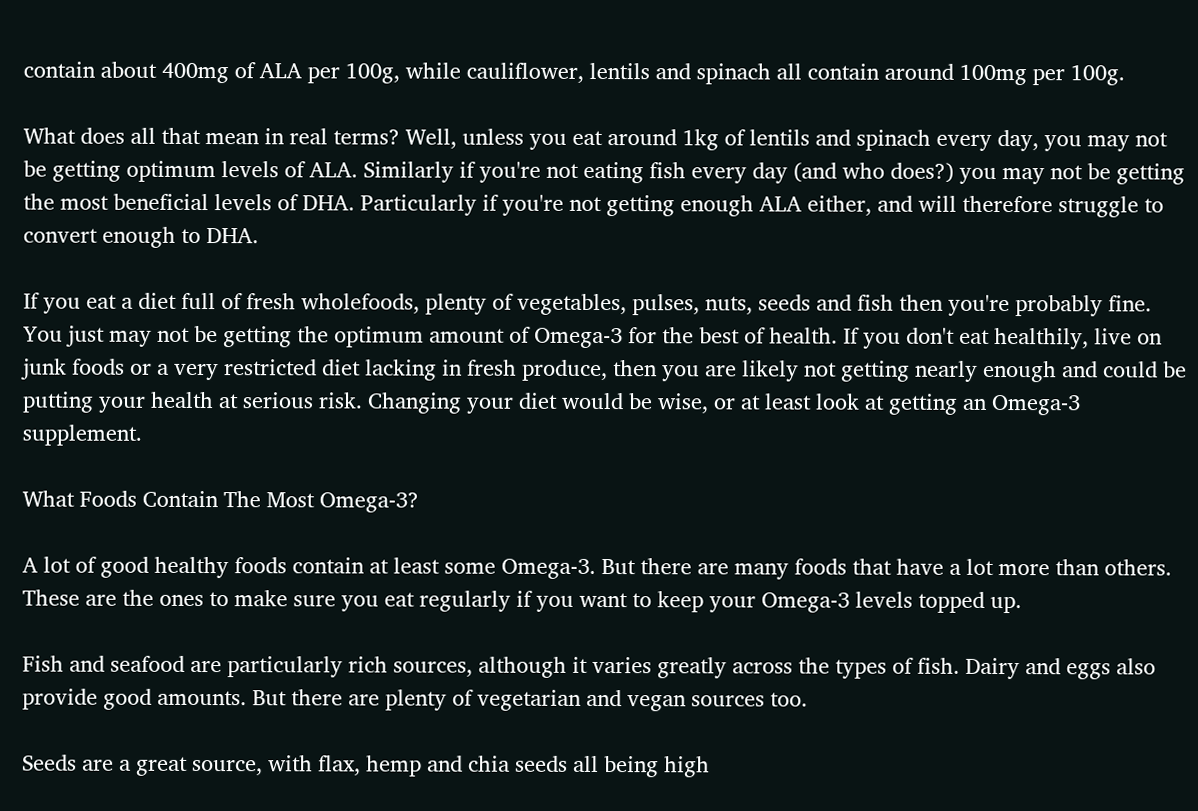contain about 400mg of ALA per 100g, while cauliflower, lentils and spinach all contain around 100mg per 100g.

What does all that mean in real terms? Well, unless you eat around 1kg of lentils and spinach every day, you may not be getting optimum levels of ALA. Similarly if you're not eating fish every day (and who does?) you may not be getting the most beneficial levels of DHA. Particularly if you're not getting enough ALA either, and will therefore struggle to convert enough to DHA.

If you eat a diet full of fresh wholefoods, plenty of vegetables, pulses, nuts, seeds and fish then you're probably fine. You just may not be getting the optimum amount of Omega-3 for the best of health. If you don't eat healthily, live on junk foods or a very restricted diet lacking in fresh produce, then you are likely not getting nearly enough and could be putting your health at serious risk. Changing your diet would be wise, or at least look at getting an Omega-3 supplement.

What Foods Contain The Most Omega-3?

A lot of good healthy foods contain at least some Omega-3. But there are many foods that have a lot more than others. These are the ones to make sure you eat regularly if you want to keep your Omega-3 levels topped up.

Fish and seafood are particularly rich sources, although it varies greatly across the types of fish. Dairy and eggs also provide good amounts. But there are plenty of vegetarian and vegan sources too.

Seeds are a great source, with flax, hemp and chia seeds all being high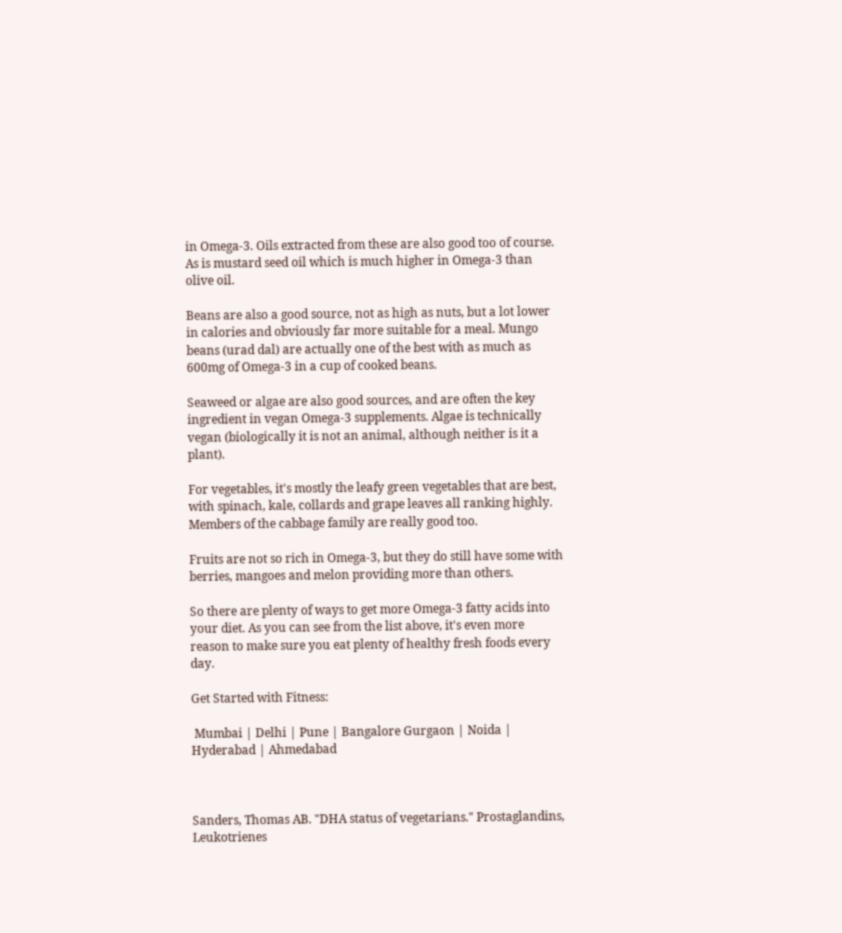in Omega-3. Oils extracted from these are also good too of course. As is mustard seed oil which is much higher in Omega-3 than olive oil.

Beans are also a good source, not as high as nuts, but a lot lower in calories and obviously far more suitable for a meal. Mungo beans (urad dal) are actually one of the best with as much as 600mg of Omega-3 in a cup of cooked beans.

Seaweed or algae are also good sources, and are often the key ingredient in vegan Omega-3 supplements. Algae is technically vegan (biologically it is not an animal, although neither is it a plant).

For vegetables, it's mostly the leafy green vegetables that are best, with spinach, kale, collards and grape leaves all ranking highly. Members of the cabbage family are really good too.

Fruits are not so rich in Omega-3, but they do still have some with berries, mangoes and melon providing more than others.

So there are plenty of ways to get more Omega-3 fatty acids into your diet. As you can see from the list above, it's even more reason to make sure you eat plenty of healthy fresh foods every day.

Get Started with Fitness:

 Mumbai | Delhi | Pune | Bangalore Gurgaon | Noida | Hyderabad | Ahmedabad



Sanders, Thomas AB. "DHA status of vegetarians." Prostaglandins, Leukotrienes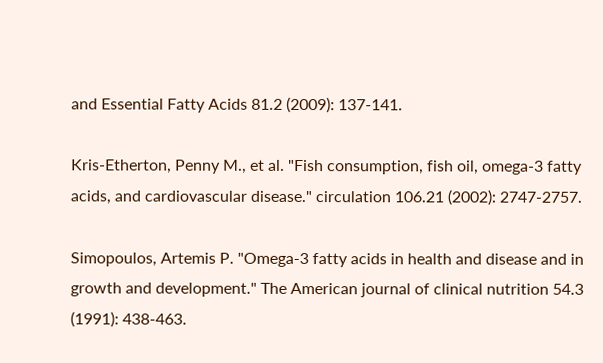and Essential Fatty Acids 81.2 (2009): 137-141.

Kris-Etherton, Penny M., et al. "Fish consumption, fish oil, omega-3 fatty acids, and cardiovascular disease." circulation 106.21 (2002): 2747-2757.

Simopoulos, Artemis P. "Omega-3 fatty acids in health and disease and in growth and development." The American journal of clinical nutrition 54.3 (1991): 438-463.